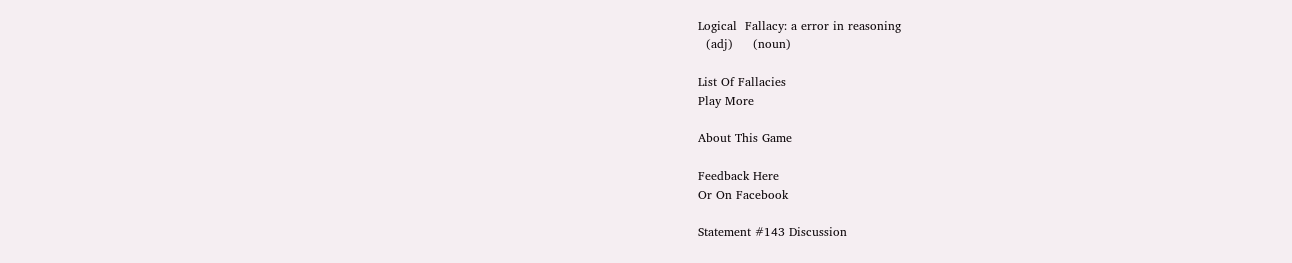Logical  Fallacy: a error in reasoning
  (adj)     (noun)

List Of Fallacies
Play More

About This Game

Feedback Here
Or On Facebook

Statement #143 Discussion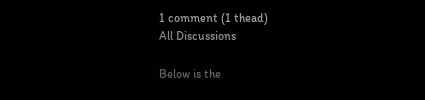1 comment (1 thead)
All Discussions

Below is the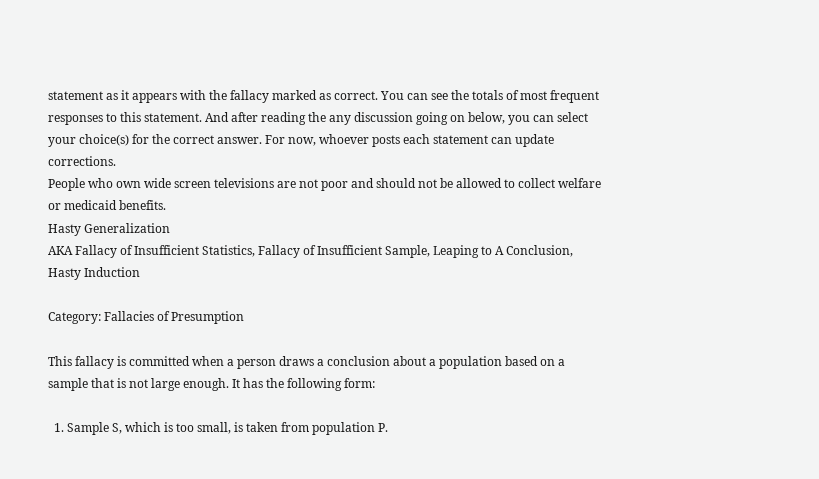statement as it appears with the fallacy marked as correct. You can see the totals of most frequent responses to this statement. And after reading the any discussion going on below, you can select your choice(s) for the correct answer. For now, whoever posts each statement can update corrections.
People who own wide screen televisions are not poor and should not be allowed to collect welfare or medicaid benefits.
Hasty Generalization
AKA Fallacy of Insufficient Statistics, Fallacy of Insufficient Sample, Leaping to A Conclusion, Hasty Induction

Category: Fallacies of Presumption

This fallacy is committed when a person draws a conclusion about a population based on a sample that is not large enough. It has the following form:

  1. Sample S, which is too small, is taken from population P.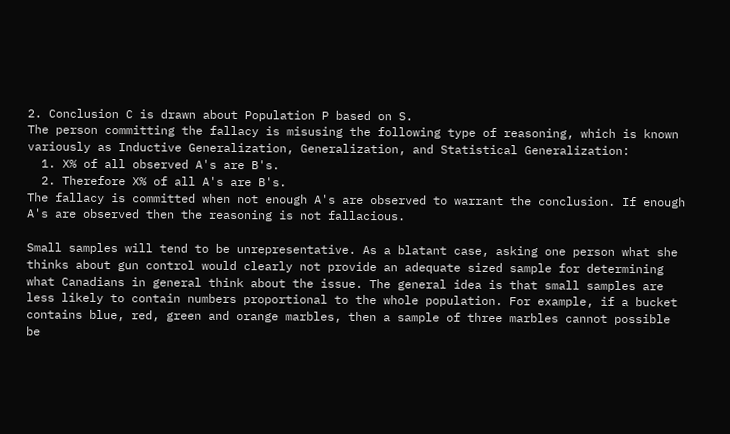2. Conclusion C is drawn about Population P based on S.
The person committing the fallacy is misusing the following type of reasoning, which is known variously as Inductive Generalization, Generalization, and Statistical Generalization:
  1. X% of all observed A's are B's.
  2. Therefore X% of all A's are B's.
The fallacy is committed when not enough A's are observed to warrant the conclusion. If enough A's are observed then the reasoning is not fallacious.

Small samples will tend to be unrepresentative. As a blatant case, asking one person what she thinks about gun control would clearly not provide an adequate sized sample for determining what Canadians in general think about the issue. The general idea is that small samples are less likely to contain numbers proportional to the whole population. For example, if a bucket contains blue, red, green and orange marbles, then a sample of three marbles cannot possible be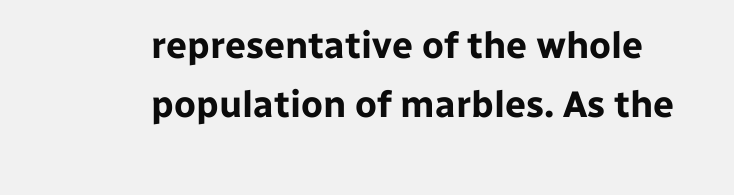representative of the whole population of marbles. As the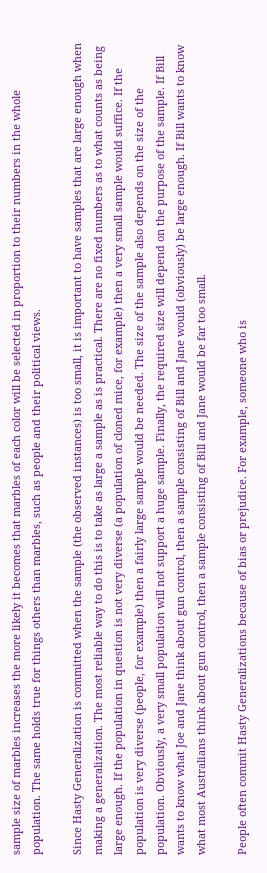sample size of marbles increases the more likely it becomes that marbles of each color will be selected in proportion to their numbers in the whole population. The same holds true for things others than marbles, such as people and their political views.

Since Hasty Generalization is committed when the sample (the observed instances) is too small, it is important to have samples that are large enough when making a generalization. The most reliable way to do this is to take as large a sample as is practical. There are no fixed numbers as to what counts as being large enough. If the population in question is not very diverse (a population of cloned mice, for example) then a very small sample would suffice. If the population is very diverse (people, for example) then a fairly large sample would be needed. The size of the sample also depends on the size of the population. Obviously, a very small population will not support a huge sample. Finally, the required size will depend on the purpose of the sample. If Bill wants to know what Joe and Jane think about gun control, then a sample consisting of Bill and Jane would (obviously) be large enough. If Bill wants to know what most Australians think about gun control, then a sample consisting of Bill and Jane would be far too small.

People often commit Hasty Generalizations because of bias or prejudice. For example, someone who is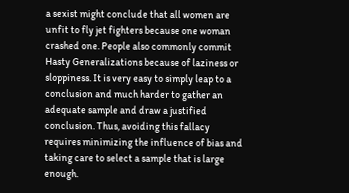a sexist might conclude that all women are unfit to fly jet fighters because one woman crashed one. People also commonly commit Hasty Generalizations because of laziness or sloppiness. It is very easy to simply leap to a conclusion and much harder to gather an adequate sample and draw a justified conclusion. Thus, avoiding this fallacy requires minimizing the influence of bias and taking care to select a sample that is large enough.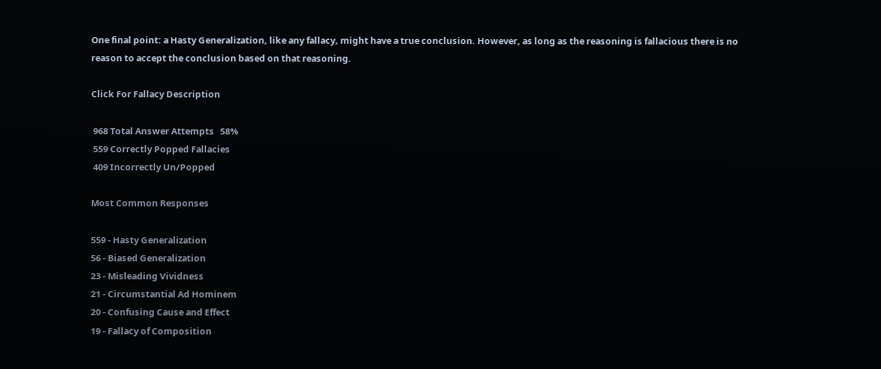One final point: a Hasty Generalization, like any fallacy, might have a true conclusion. However, as long as the reasoning is fallacious there is no reason to accept the conclusion based on that reasoning.

Click For Fallacy Description

 968 Total Answer Attempts   58%
 559 Correctly Popped Fallacies
 409 Incorrectly Un/Popped

Most Common Responses

559 - Hasty Generalization
56 - Biased Generalization
23 - Misleading Vividness
21 - Circumstantial Ad Hominem
20 - Confusing Cause and Effect
19 - Fallacy of Composition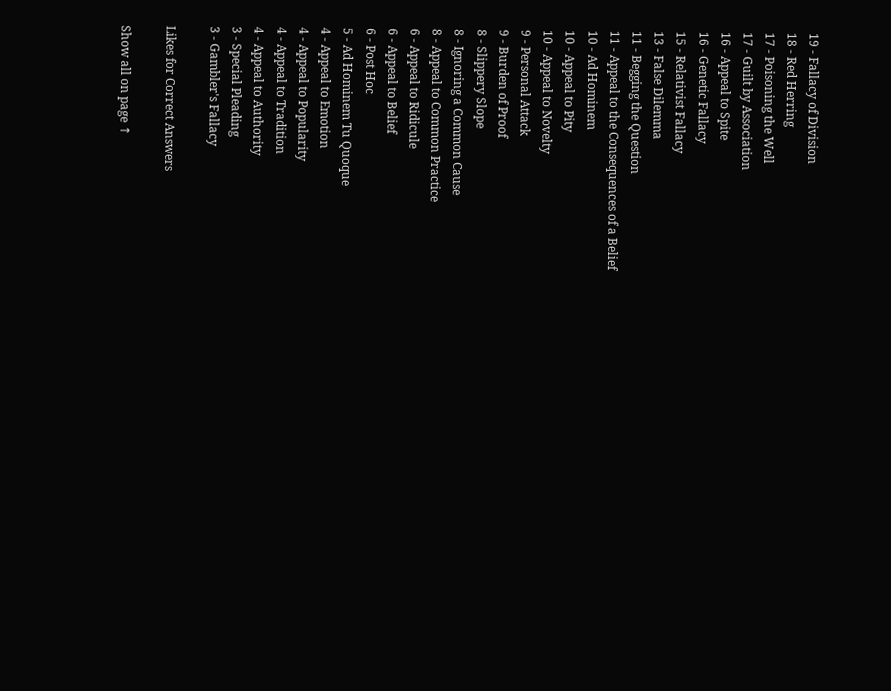19 - Fallacy of Division
18 - Red Herring
17 - Poisoning the Well
17 - Guilt by Association
16 - Appeal to Spite
16 - Genetic Fallacy
15 - Relativist Fallacy
13 - False Dilemma
11 - Begging the Question
11 - Appeal to the Consequences of a Belief
10 - Ad Hominem
10 - Appeal to Pity
10 - Appeal to Novelty
9 - Personal Attack
9 - Burden of Proof
8 - Slippery Slope
8 - Ignoring a Common Cause
8 - Appeal to Common Practice
6 - Appeal to Ridicule
6 - Appeal to Belief
6 - Post Hoc
5 - Ad Hominem Tu Quoque
4 - Appeal to Emotion
4 - Appeal to Popularity
4 - Appeal to Tradition
4 - Appeal to Authority
3 - Special Pleading
3 - Gambler's Fallacy

Likes for Correct Answers

Show all on page ↑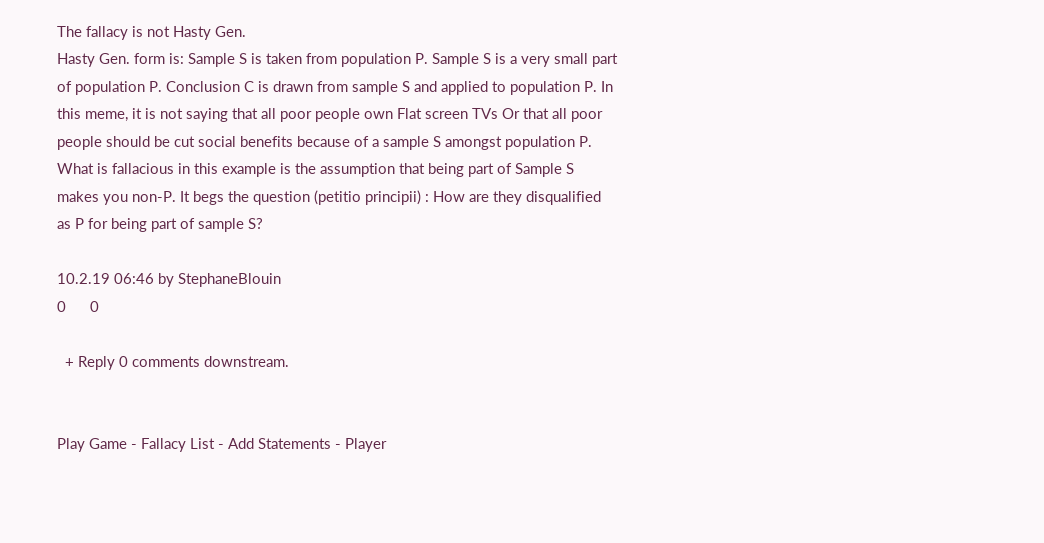The fallacy is not Hasty Gen.
Hasty Gen. form is: Sample S is taken from population P. Sample S is a very small part of population P. Conclusion C is drawn from sample S and applied to population P. In this meme, it is not saying that all poor people own Flat screen TVs Or that all poor people should be cut social benefits because of a sample S amongst population P. What is fallacious in this example is the assumption that being part of Sample S makes you non-P. It begs the question (petitio principii) : How are they disqualified as P for being part of sample S?

10.2.19 06:46 by StephaneBlouin
0      0

  + Reply 0 comments downstream.


Play Game - Fallacy List - Add Statements - Player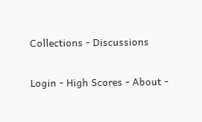Collections - Discussions

Login - High Scores - About -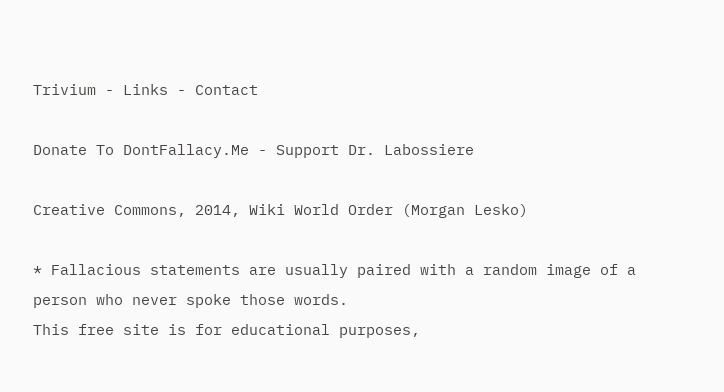Trivium - Links - Contact

Donate To DontFallacy.Me - Support Dr. Labossiere

Creative Commons, 2014, Wiki World Order (Morgan Lesko)

* Fallacious statements are usually paired with a random image of a person who never spoke those words.
This free site is for educational purposes,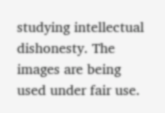studying intellectual dishonesty. The images are being used under fair use.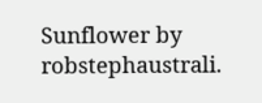Sunflower by robstephaustrali.